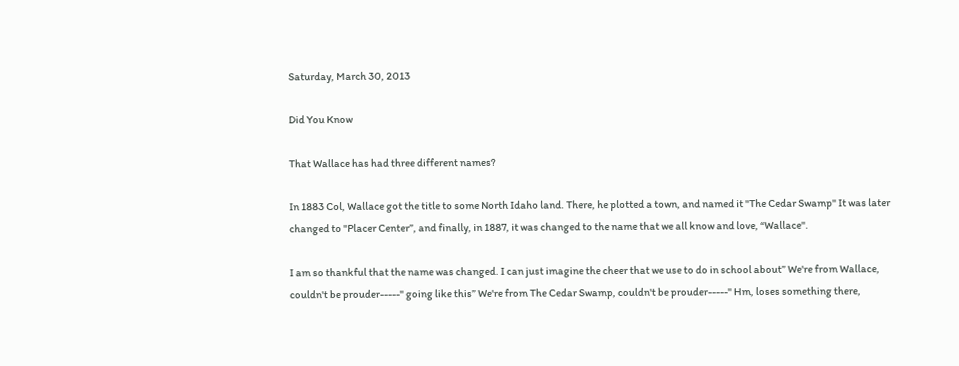Saturday, March 30, 2013

Did You Know

That Wallace has had three different names?

In 1883 Col, Wallace got the title to some North Idaho land. There, he plotted a town, and named it "The Cedar Swamp" It was later changed to "Placer Center”, and finally, in 1887, it was changed to the name that we all know and love, “Wallace".

I am so thankful that the name was changed. I can just imagine the cheer that we use to do in school about” We're from Wallace, couldn't be prouder-----" going like this” We're from The Cedar Swamp, couldn't be prouder-----" Hm, loses something there,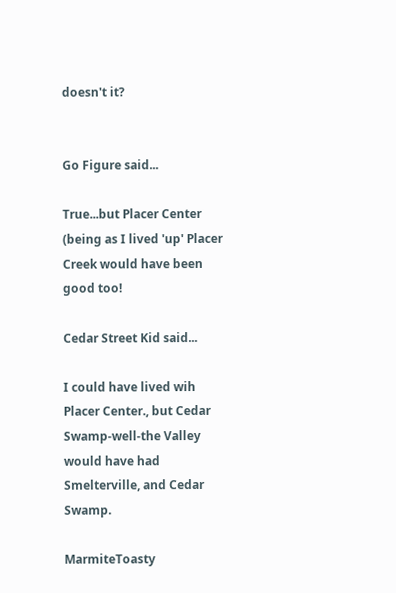doesn't it?


Go Figure said...

True...but Placer Center (being as I lived 'up' Placer Creek would have been good too!

Cedar Street Kid said...

I could have lived wih Placer Center., but Cedar Swamp-well-the Valley would have had Smelterville, and Cedar Swamp.

MarmiteToasty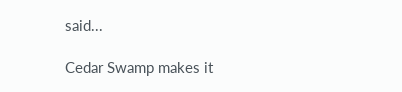said...

Cedar Swamp makes it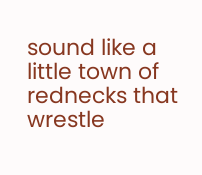sound like a little town of rednecks that wrestle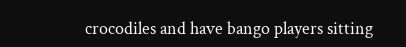crocodiles and have bango players sitting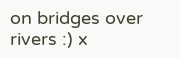on bridges over rivers :) x